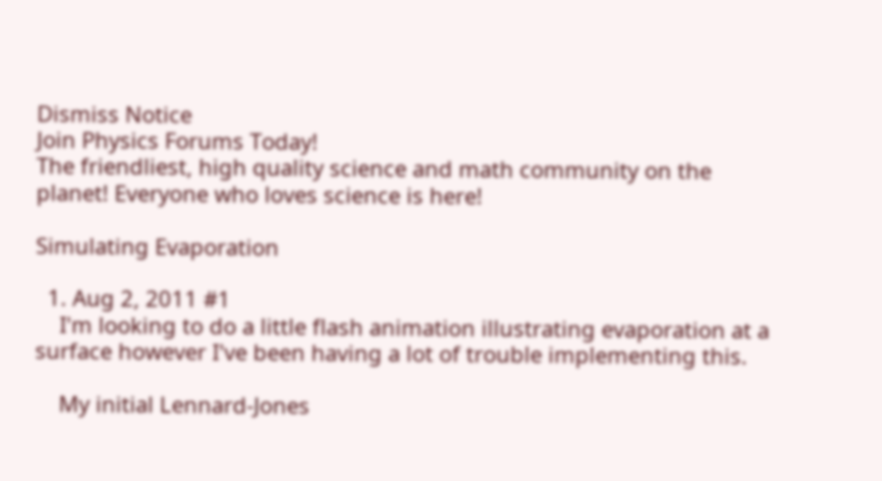Dismiss Notice
Join Physics Forums Today!
The friendliest, high quality science and math community on the planet! Everyone who loves science is here!

Simulating Evaporation

  1. Aug 2, 2011 #1
    I'm looking to do a little flash animation illustrating evaporation at a surface however I've been having a lot of trouble implementing this.

    My initial Lennard-Jones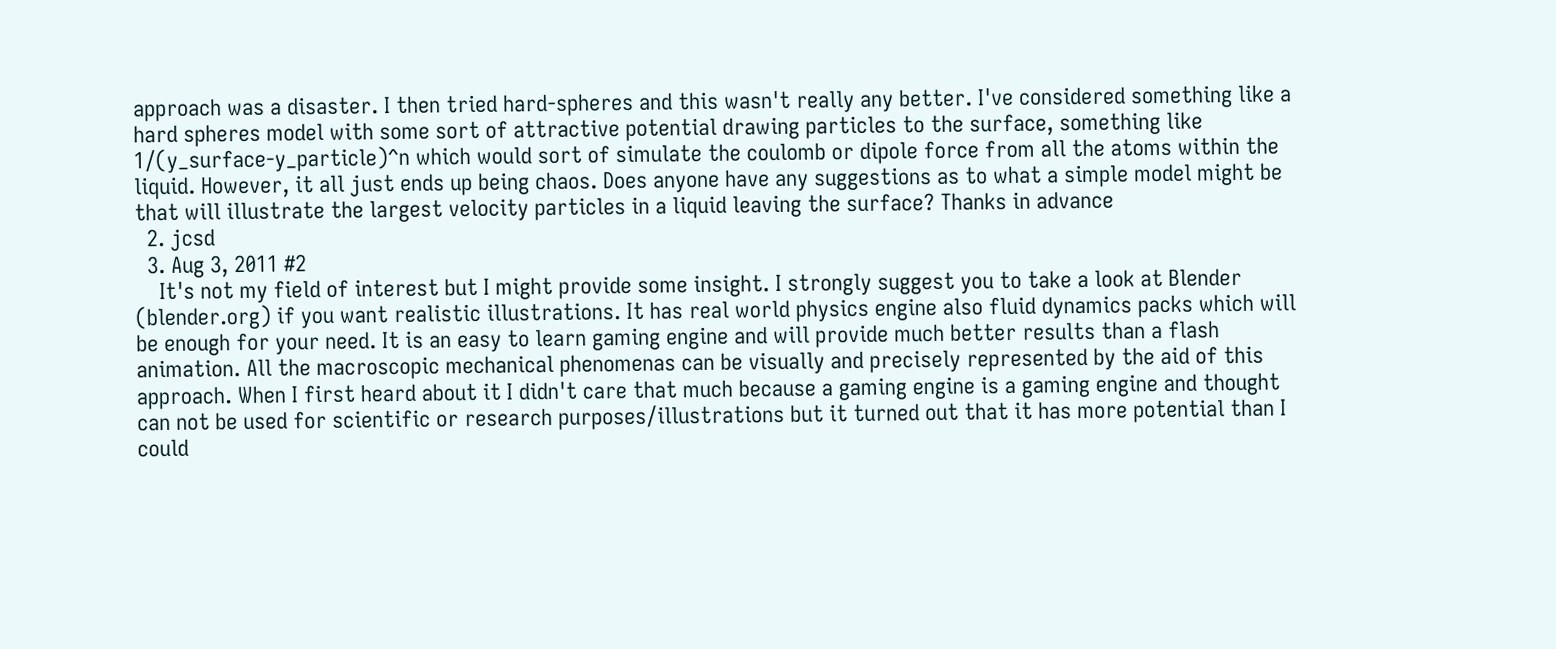approach was a disaster. I then tried hard-spheres and this wasn't really any better. I've considered something like a hard spheres model with some sort of attractive potential drawing particles to the surface, something like 1/(y_surface-y_particle)^n which would sort of simulate the coulomb or dipole force from all the atoms within the liquid. However, it all just ends up being chaos. Does anyone have any suggestions as to what a simple model might be that will illustrate the largest velocity particles in a liquid leaving the surface? Thanks in advance
  2. jcsd
  3. Aug 3, 2011 #2
    It's not my field of interest but I might provide some insight. I strongly suggest you to take a look at Blender (blender.org) if you want realistic illustrations. It has real world physics engine also fluid dynamics packs which will be enough for your need. It is an easy to learn gaming engine and will provide much better results than a flash animation. All the macroscopic mechanical phenomenas can be visually and precisely represented by the aid of this approach. When I first heard about it I didn't care that much because a gaming engine is a gaming engine and thought can not be used for scientific or research purposes/illustrations but it turned out that it has more potential than I could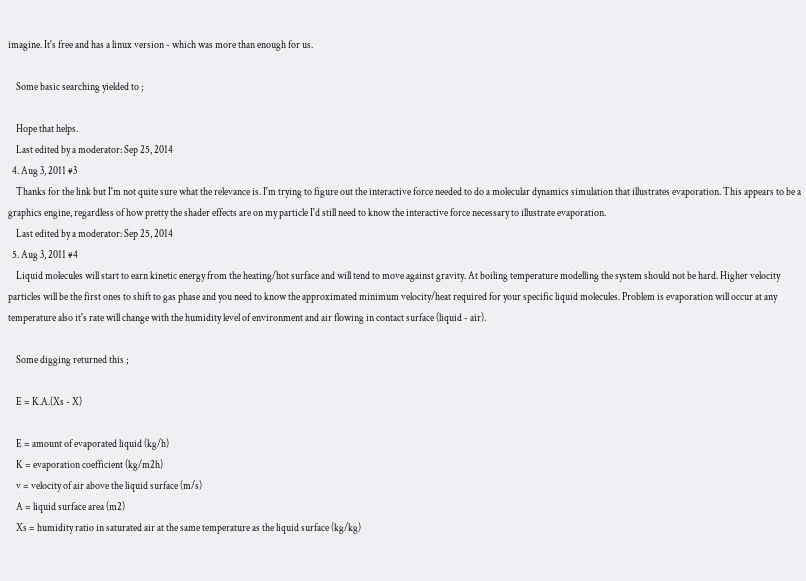imagine. It's free and has a linux version - which was more than enough for us.

    Some basic searching yielded to ;

    Hope that helps.
    Last edited by a moderator: Sep 25, 2014
  4. Aug 3, 2011 #3
    Thanks for the link but I'm not quite sure what the relevance is. I'm trying to figure out the interactive force needed to do a molecular dynamics simulation that illustrates evaporation. This appears to be a graphics engine, regardless of how pretty the shader effects are on my particle I'd still need to know the interactive force necessary to illustrate evaporation.
    Last edited by a moderator: Sep 25, 2014
  5. Aug 3, 2011 #4
    Liquid molecules will start to earn kinetic energy from the heating/hot surface and will tend to move against gravity. At boiling temperature modelling the system should not be hard. Higher velocity particles will be the first ones to shift to gas phase and you need to know the approximated minimum velocity/heat required for your specific liquid molecules. Problem is evaporation will occur at any temperature also it's rate will change with the humidity level of environment and air flowing in contact surface (liquid - air).

    Some digging returned this ;

    E = K.A.(Xs - X)

    E = amount of evaporated liquid (kg/h)
    K = evaporation coefficient (kg/m2h)
    v = velocity of air above the liquid surface (m/s)
    A = liquid surface area (m2)
    Xs = humidity ratio in saturated air at the same temperature as the liquid surface (kg/kg)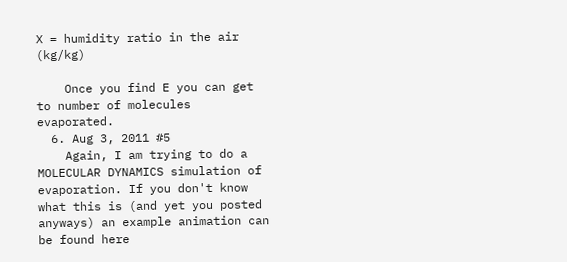X = humidity ratio in the air (kg/kg)

    Once you find E you can get to number of molecules evaporated.
  6. Aug 3, 2011 #5
    Again, I am trying to do a MOLECULAR DYNAMICS simulation of evaporation. If you don't know what this is (and yet you posted anyways) an example animation can be found here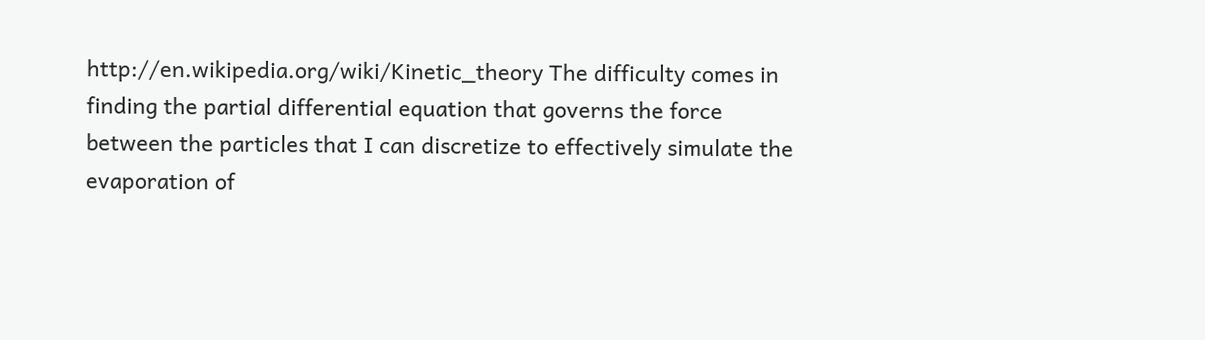http://en.wikipedia.org/wiki/Kinetic_theory The difficulty comes in finding the partial differential equation that governs the force between the particles that I can discretize to effectively simulate the evaporation of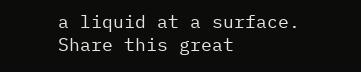a liquid at a surface.
Share this great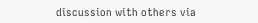discussion with others via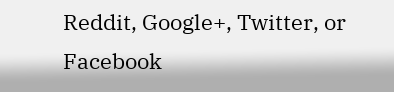Reddit, Google+, Twitter, or Facebook